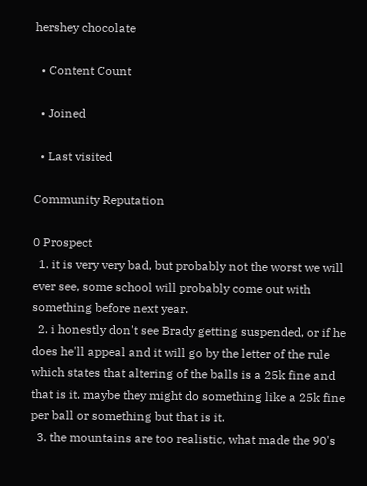hershey chocolate

  • Content Count

  • Joined

  • Last visited

Community Reputation

0 Prospect
  1. it is very very bad, but probably not the worst we will ever see, some school will probably come out with something before next year.
  2. i honestly don't see Brady getting suspended, or if he does he'll appeal and it will go by the letter of the rule which states that altering of the balls is a 25k fine and that is it. maybe they might do something like a 25k fine per ball or something but that is it.
  3. the mountains are too realistic, what made the 90's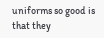uniforms so good is that they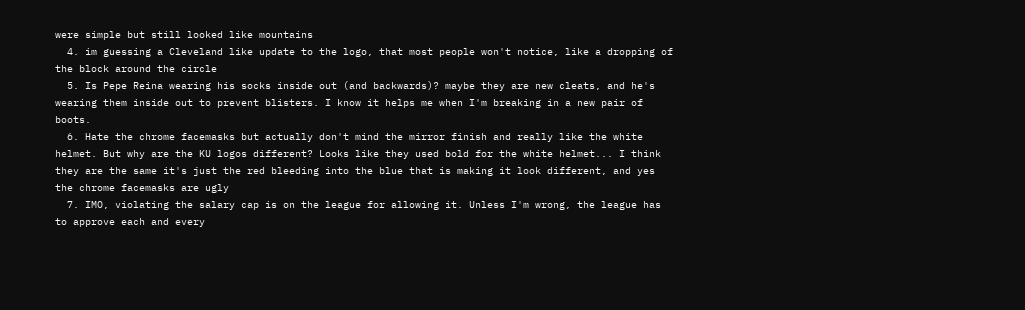were simple but still looked like mountains
  4. im guessing a Cleveland like update to the logo, that most people won't notice, like a dropping of the block around the circle
  5. Is Pepe Reina wearing his socks inside out (and backwards)? maybe they are new cleats, and he's wearing them inside out to prevent blisters. I know it helps me when I'm breaking in a new pair of boots.
  6. Hate the chrome facemasks but actually don't mind the mirror finish and really like the white helmet. But why are the KU logos different? Looks like they used bold for the white helmet... I think they are the same it's just the red bleeding into the blue that is making it look different, and yes the chrome facemasks are ugly
  7. IMO, violating the salary cap is on the league for allowing it. Unless I'm wrong, the league has to approve each and every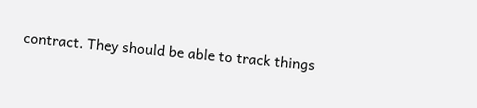contract. They should be able to track things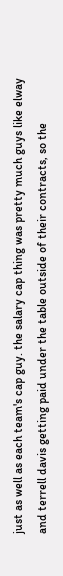just as well as each team's cap guy. the salary cap thing was pretty much guys like elway and terrell davis getting paid under the table outside of their contracts, so the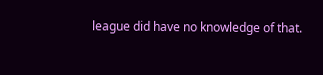league did have no knowledge of that.